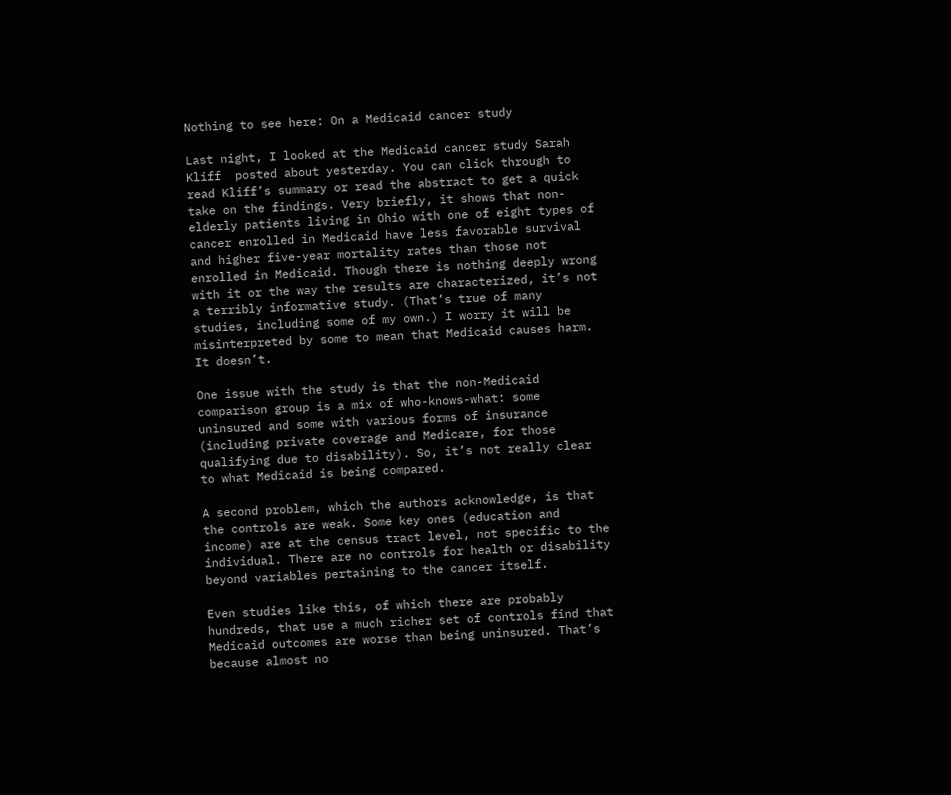Nothing to see here: On a Medicaid cancer study

Last night, I looked at the Medicaid cancer study Sarah Kliff  posted about yesterday. You can click through to read Kliff’s summary or read the abstract to get a quick take on the findings. Very briefly, it shows that non-elderly patients living in Ohio with one of eight types of cancer enrolled in Medicaid have less favorable survival and higher five-year mortality rates than those not enrolled in Medicaid. Though there is nothing deeply wrong with it or the way the results are characterized, it’s not a terribly informative study. (That’s true of many studies, including some of my own.) I worry it will be misinterpreted by some to mean that Medicaid causes harm. It doesn’t.

One issue with the study is that the non-Medicaid comparison group is a mix of who-knows-what: some uninsured and some with various forms of insurance (including private coverage and Medicare, for those qualifying due to disability). So, it’s not really clear to what Medicaid is being compared.

A second problem, which the authors acknowledge, is that the controls are weak. Some key ones (education and income) are at the census tract level, not specific to the individual. There are no controls for health or disability beyond variables pertaining to the cancer itself.

Even studies like this, of which there are probably hundreds, that use a much richer set of controls find that Medicaid outcomes are worse than being uninsured. That’s because almost no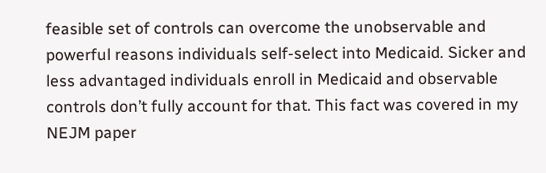feasible set of controls can overcome the unobservable and powerful reasons individuals self-select into Medicaid. Sicker and less advantaged individuals enroll in Medicaid and observable controls don’t fully account for that. This fact was covered in my NEJM paper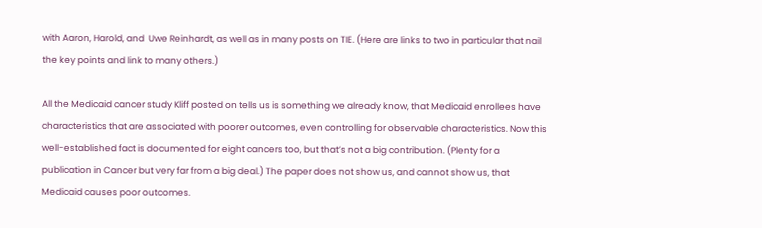with Aaron, Harold, and  Uwe Reinhardt, as well as in many posts on TIE. (Here are links to two in particular that nail the key points and link to many others.)

All the Medicaid cancer study Kliff posted on tells us is something we already know, that Medicaid enrollees have characteristics that are associated with poorer outcomes, even controlling for observable characteristics. Now this well-established fact is documented for eight cancers too, but that’s not a big contribution. (Plenty for a publication in Cancer but very far from a big deal.) The paper does not show us, and cannot show us, that Medicaid causes poor outcomes.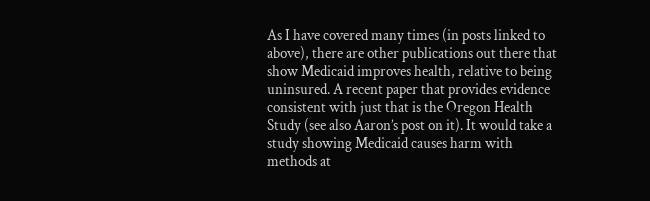As I have covered many times (in posts linked to above), there are other publications out there that show Medicaid improves health, relative to being uninsured. A recent paper that provides evidence consistent with just that is the Oregon Health Study (see also Aaron’s post on it). It would take a study showing Medicaid causes harm with methods at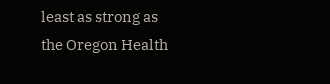least as strong as the Oregon Health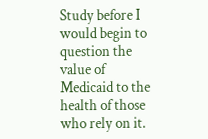Study before I would begin to question the value of Medicaid to the health of those who rely on it.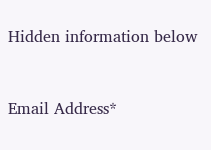Hidden information below


Email Address*